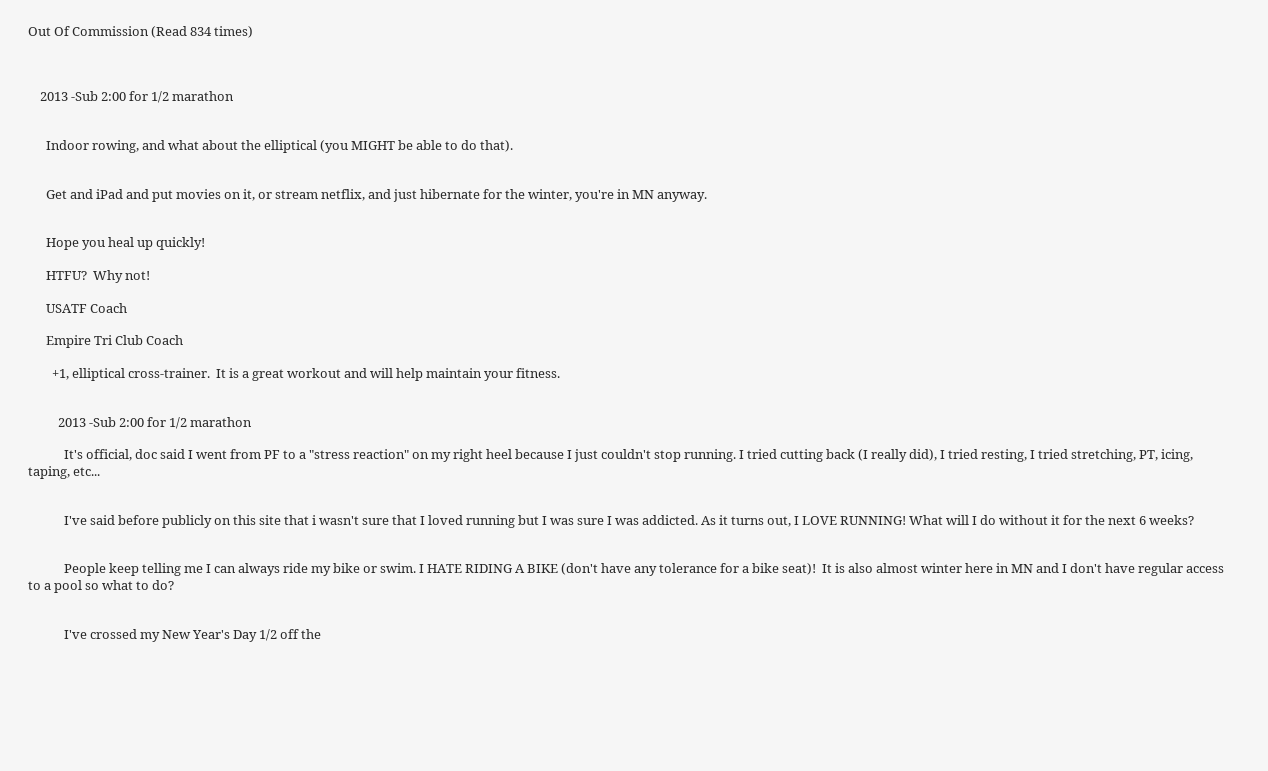Out Of Commission (Read 834 times)



    2013 -Sub 2:00 for 1/2 marathon


      Indoor rowing, and what about the elliptical (you MIGHT be able to do that).


      Get and iPad and put movies on it, or stream netflix, and just hibernate for the winter, you're in MN anyway.


      Hope you heal up quickly!

      HTFU?  Why not!

      USATF Coach

      Empire Tri Club Coach

        +1, elliptical cross-trainer.  It is a great workout and will help maintain your fitness.


          2013 -Sub 2:00 for 1/2 marathon

            It's official, doc said I went from PF to a "stress reaction" on my right heel because I just couldn't stop running. I tried cutting back (I really did), I tried resting, I tried stretching, PT, icing, taping, etc...


            I've said before publicly on this site that i wasn't sure that I loved running but I was sure I was addicted. As it turns out, I LOVE RUNNING! What will I do without it for the next 6 weeks?


            People keep telling me I can always ride my bike or swim. I HATE RIDING A BIKE (don't have any tolerance for a bike seat)!  It is also almost winter here in MN and I don't have regular access to a pool so what to do?


            I've crossed my New Year's Day 1/2 off the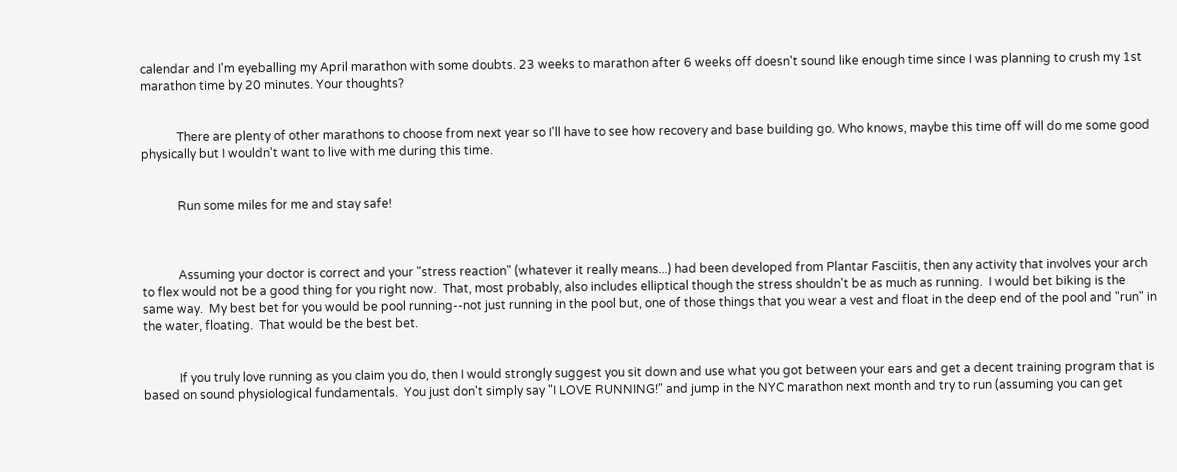calendar and I'm eyeballing my April marathon with some doubts. 23 weeks to marathon after 6 weeks off doesn't sound like enough time since I was planning to crush my 1st marathon time by 20 minutes. Your thoughts?


            There are plenty of other marathons to choose from next year so I'll have to see how recovery and base building go. Who knows, maybe this time off will do me some good physically but I wouldn't want to live with me during this time.


            Run some miles for me and stay safe!



            Assuming your doctor is correct and your "stress reaction" (whatever it really means...) had been developed from Plantar Fasciitis, then any activity that involves your arch to flex would not be a good thing for you right now.  That, most probably, also includes elliptical though the stress shouldn't be as much as running.  I would bet biking is the same way.  My best bet for you would be pool running--not just running in the pool but, one of those things that you wear a vest and float in the deep end of the pool and "run" in the water, floating.  That would be the best bet.


            If you truly love running as you claim you do, then I would strongly suggest you sit down and use what you got between your ears and get a decent training program that is based on sound physiological fundamentals.  You just don't simply say "I LOVE RUNNING!" and jump in the NYC marathon next month and try to run (assuming you can get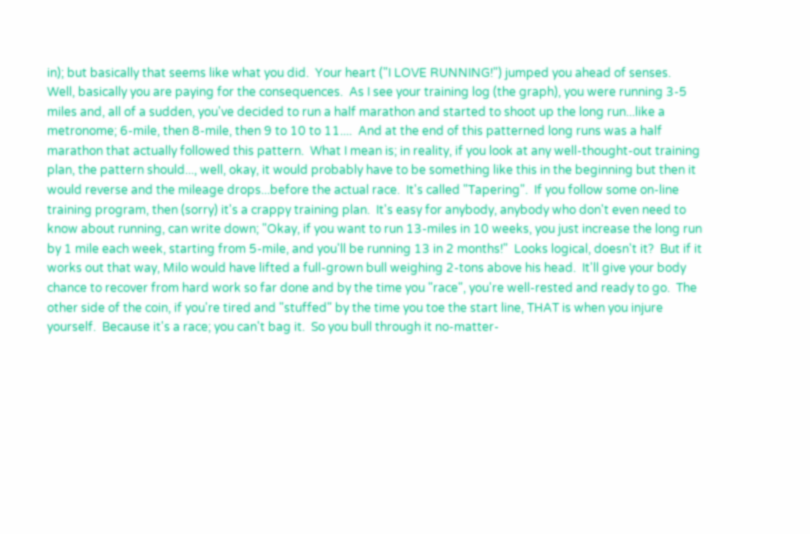in); but basically that seems like what you did.  Your heart ("I LOVE RUNNING!") jumped you ahead of senses.  Well, basically you are paying for the consequences.  As I see your training log (the graph), you were running 3-5 miles and, all of a sudden, you've decided to run a half marathon and started to shoot up the long run...like a metronome; 6-mile, then 8-mile, then 9 to 10 to 11....  And at the end of this patterned long runs was a half marathon that actually followed this pattern.  What I mean is; in reality, if you look at any well-thought-out training plan, the pattern should..., well, okay, it would probably have to be something like this in the beginning but then it would reverse and the mileage drops...before the actual race.  It's called "Tapering".  If you follow some on-line training program, then (sorry) it's a crappy training plan.  It's easy for anybody, anybody who don't even need to know about running, can write down; "Okay, if you want to run 13-miles in 10 weeks, you just increase the long run by 1 mile each week, starting from 5-mile, and you'll be running 13 in 2 months!"  Looks logical, doesn't it?  But if it works out that way, Milo would have lifted a full-grown bull weighing 2-tons above his head.  It'll give your body chance to recover from hard work so far done and by the time you "race", you're well-rested and ready to go.  The other side of the coin, if you're tired and "stuffed" by the time you toe the start line, THAT is when you injure yourself.  Because it's a race; you can't bag it.  So you bull through it no-matter-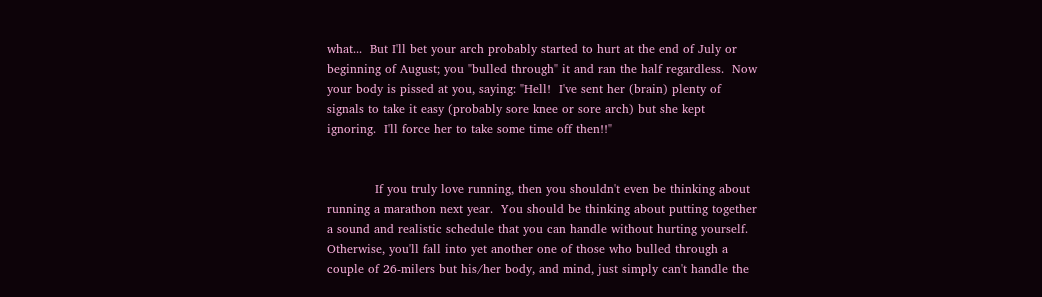what...  But I'll bet your arch probably started to hurt at the end of July or beginning of August; you "bulled through" it and ran the half regardless.  Now your body is pissed at you, saying: "Hell!  I've sent her (brain) plenty of signals to take it easy (probably sore knee or sore arch) but she kept ignoring.  I'll force her to take some time off then!!"


            If you truly love running, then you shouldn't even be thinking about running a marathon next year.  You should be thinking about putting together a sound and realistic schedule that you can handle without hurting yourself.  Otherwise, you'll fall into yet another one of those who bulled through a couple of 26-milers but his/her body, and mind, just simply can't handle the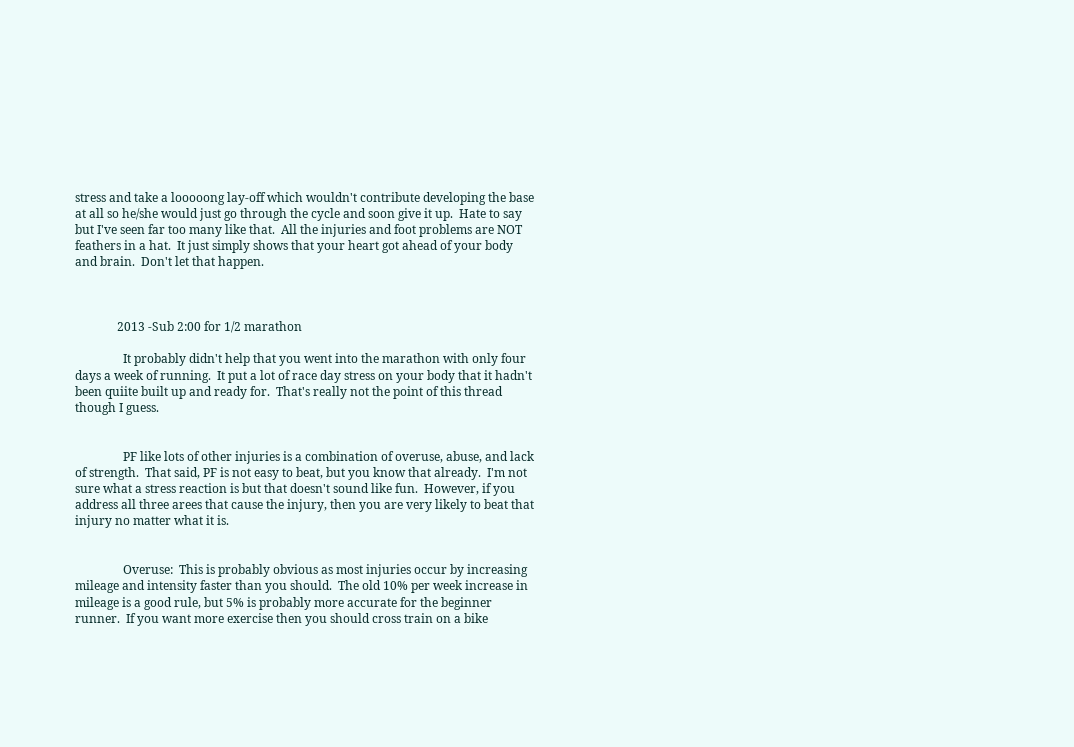stress and take a looooong lay-off which wouldn't contribute developing the base at all so he/she would just go through the cycle and soon give it up.  Hate to say but I've seen far too many like that.  All the injuries and foot problems are NOT feathers in a hat.  It just simply shows that your heart got ahead of your body and brain.  Don't let that happen.



              2013 -Sub 2:00 for 1/2 marathon

                It probably didn't help that you went into the marathon with only four days a week of running.  It put a lot of race day stress on your body that it hadn't been quiite built up and ready for.  That's really not the point of this thread though I guess.


                PF like lots of other injuries is a combination of overuse, abuse, and lack of strength.  That said, PF is not easy to beat, but you know that already.  I'm not sure what a stress reaction is but that doesn't sound like fun.  However, if you address all three arees that cause the injury, then you are very likely to beat that injury no matter what it is.


                Overuse:  This is probably obvious as most injuries occur by increasing mileage and intensity faster than you should.  The old 10% per week increase in mileage is a good rule, but 5% is probably more accurate for the beginner runner.  If you want more exercise then you should cross train on a bike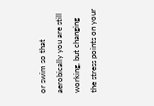or swim so that aerobically you are still working, but changing the stress points on your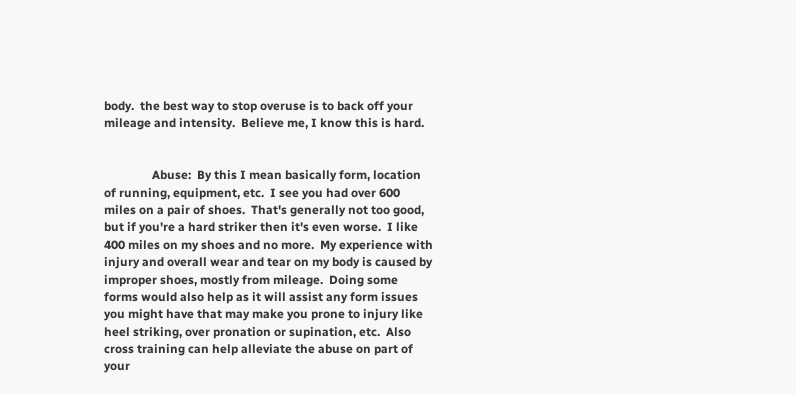body.  the best way to stop overuse is to back off your mileage and intensity.  Believe me, I know this is hard.


                Abuse:  By this I mean basically form, location of running, equipment, etc.  I see you had over 600 miles on a pair of shoes.  That's generally not too good, but if you're a hard striker then it's even worse.  I like 400 miles on my shoes and no more.  My experience with injury and overall wear and tear on my body is caused by improper shoes, mostly from mileage.  Doing some forms would also help as it will assist any form issues you might have that may make you prone to injury like heel striking, over pronation or supination, etc.  Also cross training can help alleviate the abuse on part of your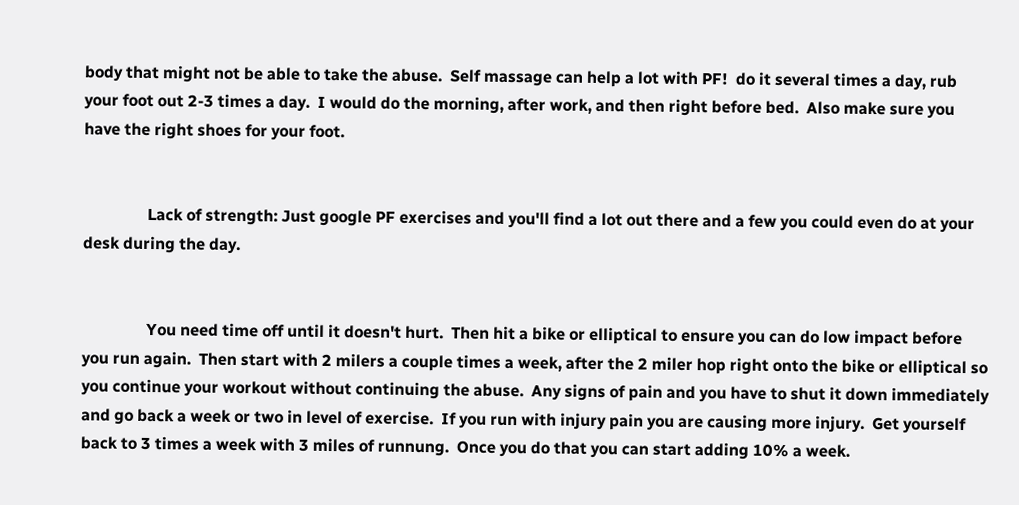body that might not be able to take the abuse.  Self massage can help a lot with PF!  do it several times a day, rub your foot out 2-3 times a day.  I would do the morning, after work, and then right before bed.  Also make sure you have the right shoes for your foot.


                Lack of strength: Just google PF exercises and you'll find a lot out there and a few you could even do at your desk during the day.


                You need time off until it doesn't hurt.  Then hit a bike or elliptical to ensure you can do low impact before you run again.  Then start with 2 milers a couple times a week, after the 2 miler hop right onto the bike or elliptical so you continue your workout without continuing the abuse.  Any signs of pain and you have to shut it down immediately and go back a week or two in level of exercise.  If you run with injury pain you are causing more injury.  Get yourself back to 3 times a week with 3 miles of runnung.  Once you do that you can start adding 10% a week.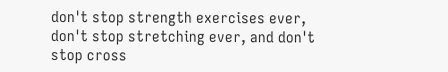don't stop strength exercises ever, don't stop stretching ever, and don't stop cross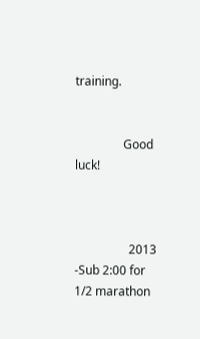training.


                Good luck!



                  2013 -Sub 2:00 for 1/2 marathon